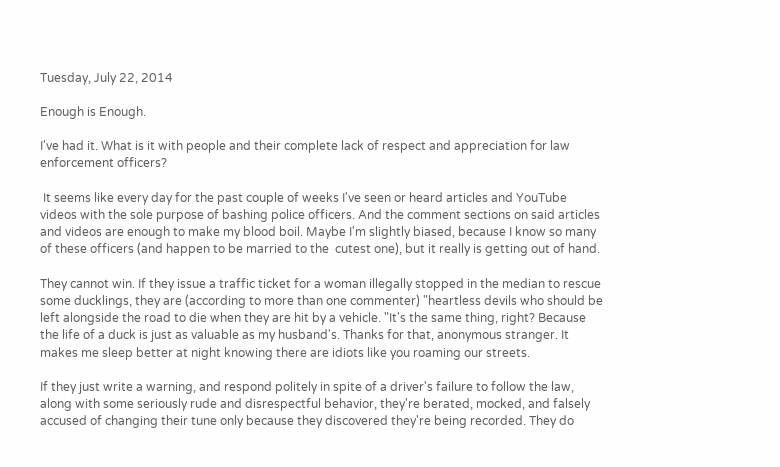Tuesday, July 22, 2014

Enough is Enough.

I've had it. What is it with people and their complete lack of respect and appreciation for law enforcement officers?

 It seems like every day for the past couple of weeks I've seen or heard articles and YouTube videos with the sole purpose of bashing police officers. And the comment sections on said articles and videos are enough to make my blood boil. Maybe I'm slightly biased, because I know so many of these officers (and happen to be married to the  cutest one), but it really is getting out of hand.

They cannot win. If they issue a traffic ticket for a woman illegally stopped in the median to rescue some ducklings, they are (according to more than one commenter) "heartless devils who should be left alongside the road to die when they are hit by a vehicle. "It's the same thing, right? Because the life of a duck is just as valuable as my husband's. Thanks for that, anonymous stranger. It makes me sleep better at night knowing there are idiots like you roaming our streets.

If they just write a warning, and respond politely in spite of a driver's failure to follow the law, along with some seriously rude and disrespectful behavior, they're berated, mocked, and falsely accused of changing their tune only because they discovered they're being recorded. They do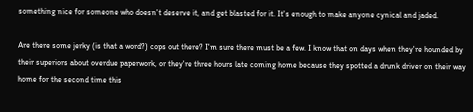something nice for someone who doesn't deserve it, and get blasted for it. It's enough to make anyone cynical and jaded.

Are there some jerky (is that a word?) cops out there? I'm sure there must be a few. I know that on days when they're hounded by their superiors about overdue paperwork, or they're three hours late coming home because they spotted a drunk driver on their way home for the second time this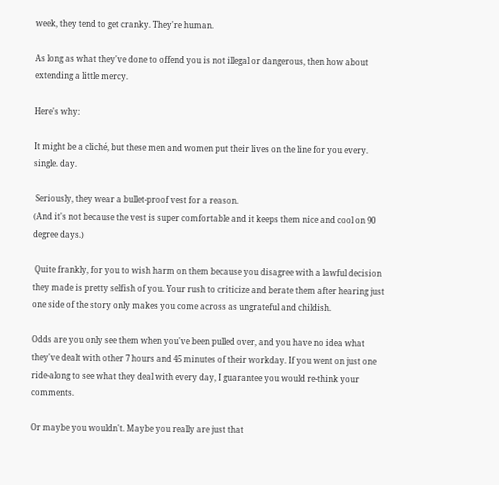week, they tend to get cranky. They're human.

As long as what they've done to offend you is not illegal or dangerous, then how about extending a little mercy.

Here's why:

It might be a cliché, but these men and women put their lives on the line for you every. single. day.

 Seriously, they wear a bullet-proof vest for a reason.
(And it's not because the vest is super comfortable and it keeps them nice and cool on 90 degree days.)

 Quite frankly, for you to wish harm on them because you disagree with a lawful decision they made is pretty selfish of you. Your rush to criticize and berate them after hearing just one side of the story only makes you come across as ungrateful and childish.

Odds are you only see them when you've been pulled over, and you have no idea what they've dealt with other 7 hours and 45 minutes of their workday. If you went on just one ride-along to see what they deal with every day, I guarantee you would re-think your comments.

Or maybe you wouldn't. Maybe you really are just that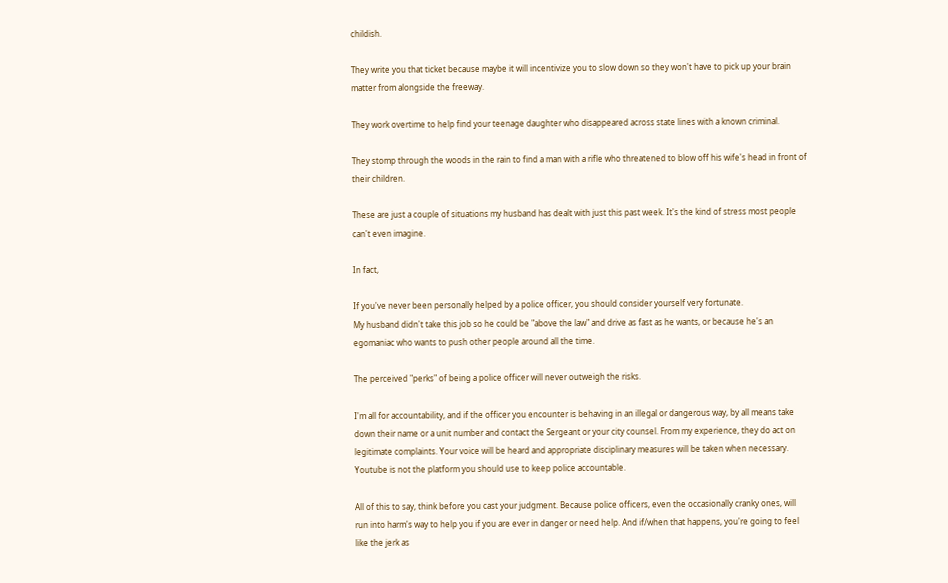childish.

They write you that ticket because maybe it will incentivize you to slow down so they won't have to pick up your brain matter from alongside the freeway.

They work overtime to help find your teenage daughter who disappeared across state lines with a known criminal.

They stomp through the woods in the rain to find a man with a rifle who threatened to blow off his wife's head in front of their children.

These are just a couple of situations my husband has dealt with just this past week. It's the kind of stress most people can't even imagine.

In fact,

If you've never been personally helped by a police officer, you should consider yourself very fortunate.
My husband didn't take this job so he could be "above the law" and drive as fast as he wants, or because he's an egomaniac who wants to push other people around all the time.

The perceived "perks" of being a police officer will never outweigh the risks.

I'm all for accountability, and if the officer you encounter is behaving in an illegal or dangerous way, by all means take down their name or a unit number and contact the Sergeant or your city counsel. From my experience, they do act on legitimate complaints. Your voice will be heard and appropriate disciplinary measures will be taken when necessary. Youtube is not the platform you should use to keep police accountable.

All of this to say, think before you cast your judgment. Because police officers, even the occasionally cranky ones, will run into harm's way to help you if you are ever in danger or need help. And if/when that happens, you're going to feel like the jerk as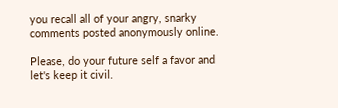you recall all of your angry, snarky comments posted anonymously online.

Please, do your future self a favor and let's keep it civil.